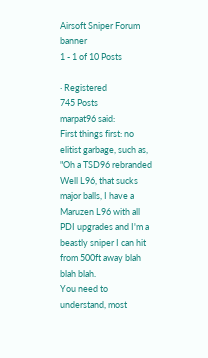Airsoft Sniper Forum banner
1 - 1 of 10 Posts

· Registered
745 Posts
marpat96 said:
First things first: no elitist garbage, such as, "Oh a TSD96 rebranded Well L96, that sucks major balls, I have a Maruzen L96 with all PDI upgrades and I'm a beastly sniper I can hit from 500ft away blah blah blah.
You need to understand, most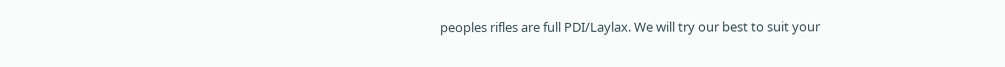peoples rifles are full PDI/Laylax. We will try our best to suit your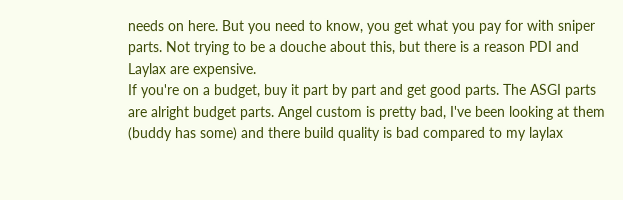needs on here. But you need to know, you get what you pay for with sniper parts. Not trying to be a douche about this, but there is a reason PDI and Laylax are expensive.
If you're on a budget, buy it part by part and get good parts. The ASGI parts are alright budget parts. Angel custom is pretty bad, I've been looking at them (buddy has some) and there build quality is bad compared to my laylax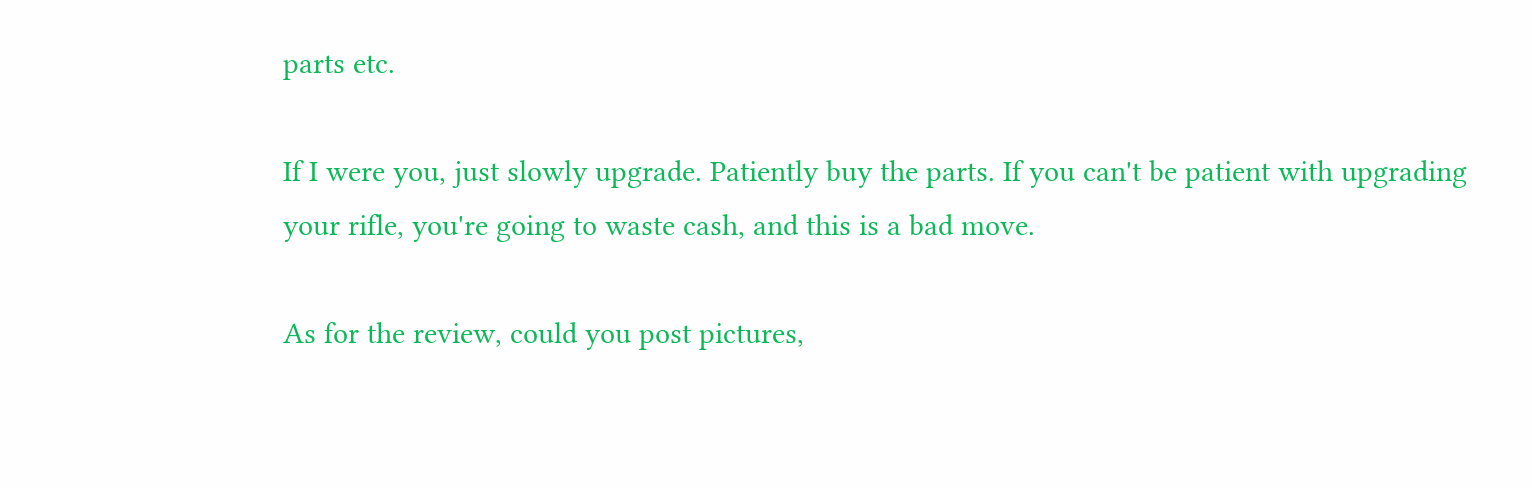parts etc.

If I were you, just slowly upgrade. Patiently buy the parts. If you can't be patient with upgrading your rifle, you're going to waste cash, and this is a bad move.

As for the review, could you post pictures,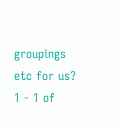groupings etc for us?
1 - 1 of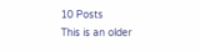10 Posts
This is an older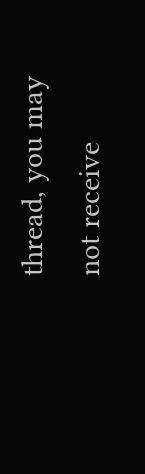thread, you may not receive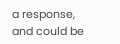a response, and could be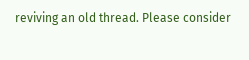reviving an old thread. Please consider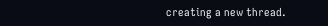creating a new thread.